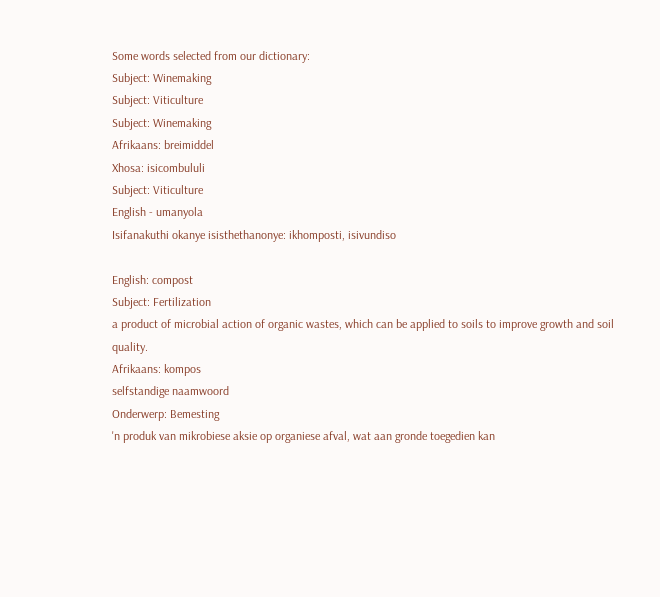Some words selected from our dictionary:
Subject: Winemaking
Subject: Viticulture
Subject: Winemaking
Afrikaans: breimiddel
Xhosa: isicombululi
Subject: Viticulture
English - umanyola
Isifanakuthi okanye isisthethanonye: ikhomposti, isivundiso

English: compost
Subject: Fertilization
a product of microbial action of organic wastes, which can be applied to soils to improve growth and soil quality.
Afrikaans: kompos
selfstandige naamwoord
Onderwerp: Bemesting
'n produk van mikrobiese aksie op organiese afval, wat aan gronde toegedien kan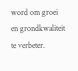word om groei en grondkwaliteit te verbeter.